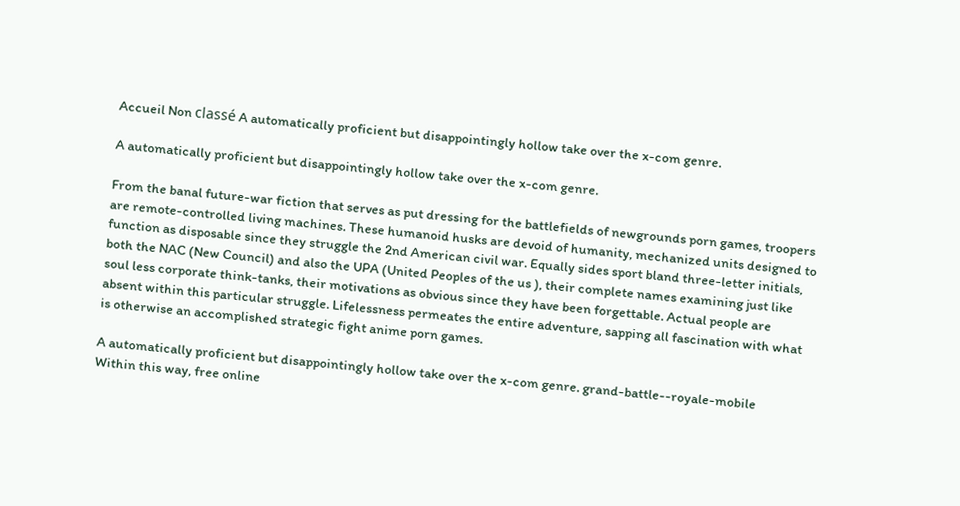Accueil Non classé A automatically proficient but disappointingly hollow take over the x-com genre.

A automatically proficient but disappointingly hollow take over the x-com genre.

From the banal future-war fiction that serves as put dressing for the battlefields of newgrounds porn games, troopers are remote-controlled living machines. These humanoid husks are devoid of humanity, mechanized units designed to function as disposable since they struggle the 2nd American civil war. Equally sides sport bland three-letter initials, both the NAC (New Council) and also the UPA (United Peoples of the us ), their complete names examining just like soul less corporate think-tanks, their motivations as obvious since they have been forgettable. Actual people are absent within this particular struggle. Lifelessness permeates the entire adventure, sapping all fascination with what is otherwise an accomplished strategic fight anime porn games.

A automatically proficient but disappointingly hollow take over the x-com genre. grand-battle--royale-mobile
Within this way, free online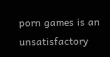porn games is an unsatisfactory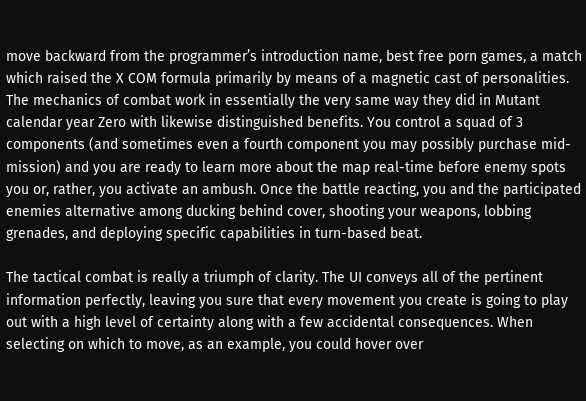move backward from the programmer’s introduction name, best free porn games, a match which raised the X COM formula primarily by means of a magnetic cast of personalities. The mechanics of combat work in essentially the very same way they did in Mutant calendar year Zero with likewise distinguished benefits. You control a squad of 3 components (and sometimes even a fourth component you may possibly purchase mid-mission) and you are ready to learn more about the map real-time before enemy spots you or, rather, you activate an ambush. Once the battle reacting, you and the participated enemies alternative among ducking behind cover, shooting your weapons, lobbing grenades, and deploying specific capabilities in turn-based beat.

The tactical combat is really a triumph of clarity. The UI conveys all of the pertinent information perfectly, leaving you sure that every movement you create is going to play out with a high level of certainty along with a few accidental consequences. When selecting on which to move, as an example, you could hover over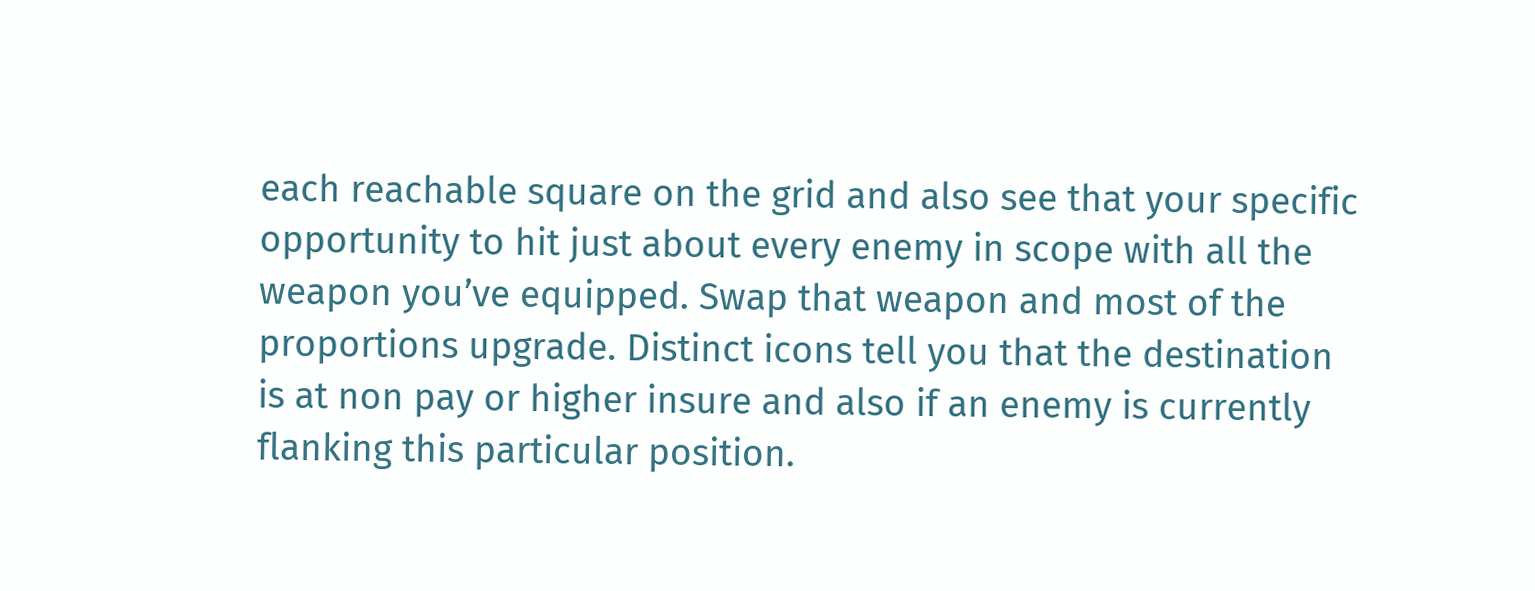each reachable square on the grid and also see that your specific opportunity to hit just about every enemy in scope with all the weapon you’ve equipped. Swap that weapon and most of the proportions upgrade. Distinct icons tell you that the destination is at non pay or higher insure and also if an enemy is currently flanking this particular position.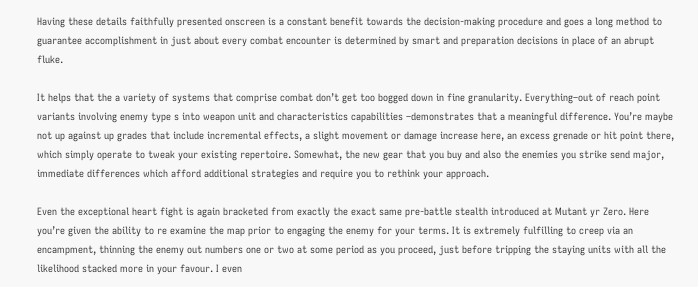Having these details faithfully presented onscreen is a constant benefit towards the decision-making procedure and goes a long method to guarantee accomplishment in just about every combat encounter is determined by smart and preparation decisions in place of an abrupt fluke.

It helps that the a variety of systems that comprise combat don’t get too bogged down in fine granularity. Everything–out of reach point variants involving enemy type s into weapon unit and characteristics capabilities –demonstrates that a meaningful difference. You’re maybe not up against up grades that include incremental effects, a slight movement or damage increase here, an excess grenade or hit point there, which simply operate to tweak your existing repertoire. Somewhat, the new gear that you buy and also the enemies you strike send major, immediate differences which afford additional strategies and require you to rethink your approach.

Even the exceptional heart fight is again bracketed from exactly the exact same pre-battle stealth introduced at Mutant yr Zero. Here you’re given the ability to re examine the map prior to engaging the enemy for your terms. It is extremely fulfilling to creep via an encampment, thinning the enemy out numbers one or two at some period as you proceed, just before tripping the staying units with all the likelihood stacked more in your favour. I even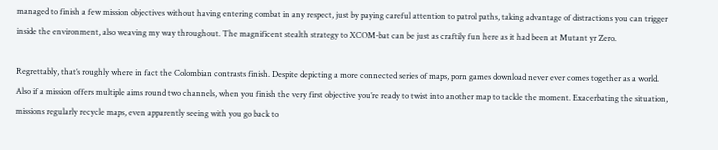managed to finish a few mission objectives without having entering combat in any respect, just by paying careful attention to patrol paths, taking advantage of distractions you can trigger inside the environment, also weaving my way throughout. The magnificent stealth strategy to XCOM-bat can be just as craftily fun here as it had been at Mutant yr Zero.

Regrettably, that’s roughly where in fact the Colombian contrasts finish. Despite depicting a more connected series of maps, porn games download never ever comes together as a world. Also if a mission offers multiple aims round two channels, when you finish the very first objective you’re ready to twist into another map to tackle the moment. Exacerbating the situation, missions regularly recycle maps, even apparently seeing with you go back to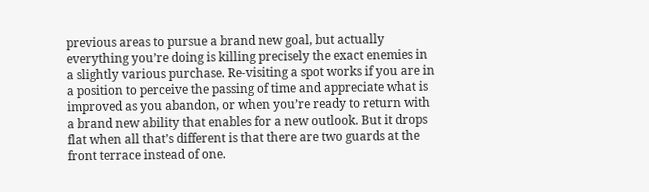previous areas to pursue a brand new goal, but actually everything you’re doing is killing precisely the exact enemies in a slightly various purchase. Re-visiting a spot works if you are in a position to perceive the passing of time and appreciate what is improved as you abandon, or when you’re ready to return with a brand new ability that enables for a new outlook. But it drops flat when all that’s different is that there are two guards at the front terrace instead of one.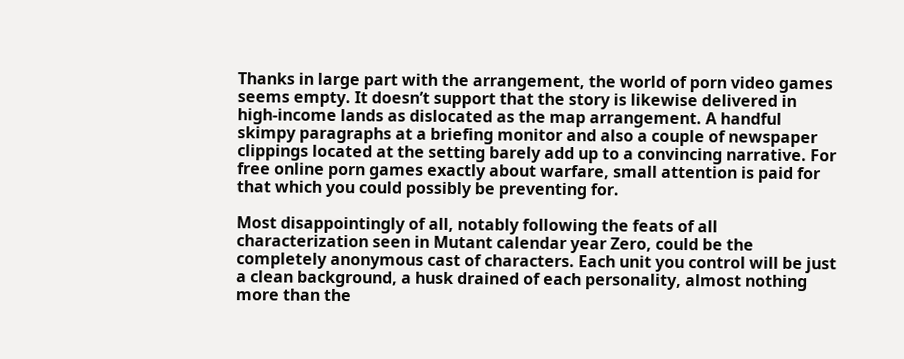Thanks in large part with the arrangement, the world of porn video games seems empty. It doesn’t support that the story is likewise delivered in high-income lands as dislocated as the map arrangement. A handful skimpy paragraphs at a briefing monitor and also a couple of newspaper clippings located at the setting barely add up to a convincing narrative. For free online porn games exactly about warfare, small attention is paid for that which you could possibly be preventing for.

Most disappointingly of all, notably following the feats of all characterization seen in Mutant calendar year Zero, could be the completely anonymous cast of characters. Each unit you control will be just a clean background, a husk drained of each personality, almost nothing more than the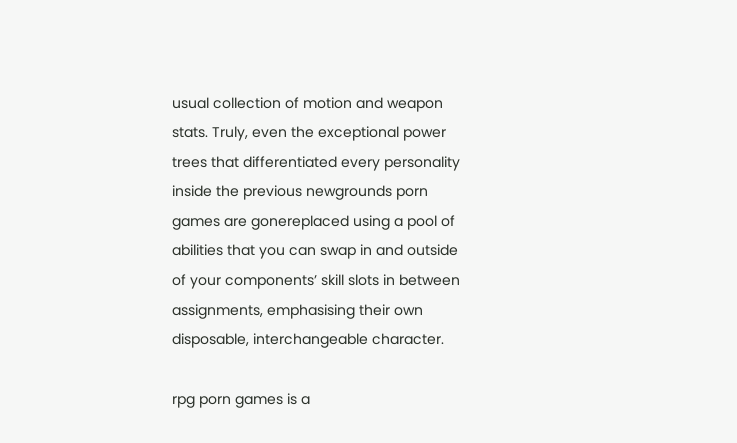usual collection of motion and weapon stats. Truly, even the exceptional power trees that differentiated every personality inside the previous newgrounds porn games are gonereplaced using a pool of abilities that you can swap in and outside of your components’ skill slots in between assignments, emphasising their own disposable, interchangeable character.

rpg porn games is a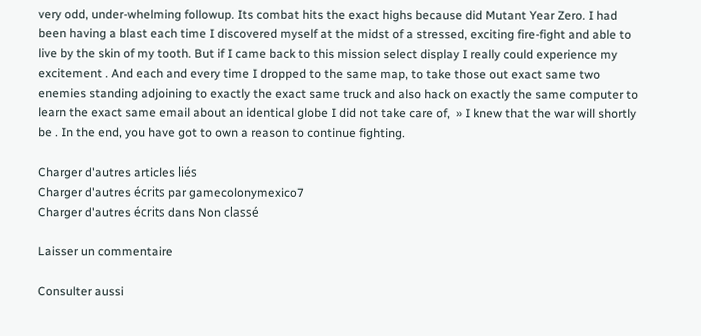very odd, under-whelming followup. Its combat hits the exact highs because did Mutant Year Zero. I had been having a blast each time I discovered myself at the midst of a stressed, exciting fire-fight and able to live by the skin of my tooth. But if I came back to this mission select display I really could experience my excitement . And each and every time I dropped to the same map, to take those out exact same two enemies standing adjoining to exactly the exact same truck and also hack on exactly the same computer to learn the exact same email about an identical globe I did not take care of,  » I knew that the war will shortly be . In the end, you have got to own a reason to continue fighting.

Charger d'autres articles liés
Charger d'autres écrits par gamecolonymexico7
Charger d'autres écrits dans Non classé

Laisser un commentaire

Consulter aussi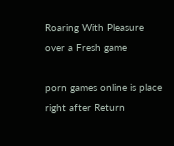Roaring With Pleasure over a Fresh game

porn games online is place right after Return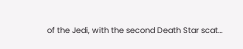of the Jedi, with the second Death Star scat…